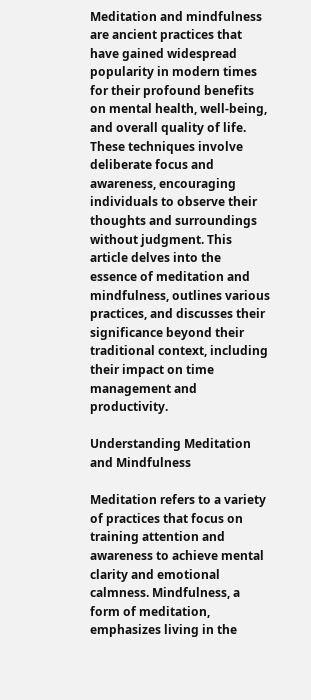Meditation and mindfulness are ancient practices that have gained widespread popularity in modern times for their profound benefits on mental health, well-being, and overall quality of life. These techniques involve deliberate focus and awareness, encouraging individuals to observe their thoughts and surroundings without judgment. This article delves into the essence of meditation and mindfulness, outlines various practices, and discusses their significance beyond their traditional context, including their impact on time management and productivity.

Understanding Meditation and Mindfulness

Meditation refers to a variety of practices that focus on training attention and awareness to achieve mental clarity and emotional calmness. Mindfulness, a form of meditation, emphasizes living in the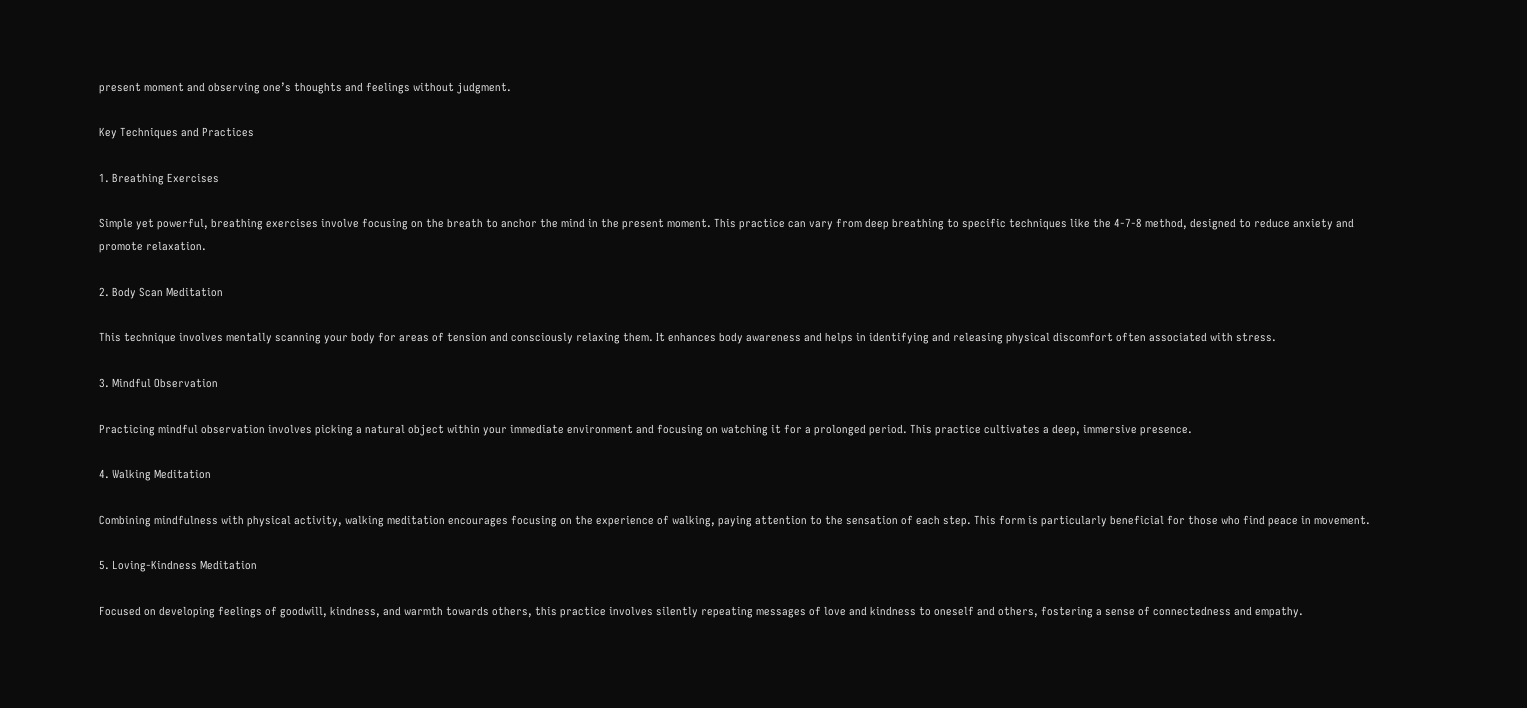present moment and observing one’s thoughts and feelings without judgment.

Key Techniques and Practices

1. Breathing Exercises

Simple yet powerful, breathing exercises involve focusing on the breath to anchor the mind in the present moment. This practice can vary from deep breathing to specific techniques like the 4-7-8 method, designed to reduce anxiety and promote relaxation.

2. Body Scan Meditation

This technique involves mentally scanning your body for areas of tension and consciously relaxing them. It enhances body awareness and helps in identifying and releasing physical discomfort often associated with stress.

3. Mindful Observation

Practicing mindful observation involves picking a natural object within your immediate environment and focusing on watching it for a prolonged period. This practice cultivates a deep, immersive presence.

4. Walking Meditation

Combining mindfulness with physical activity, walking meditation encourages focusing on the experience of walking, paying attention to the sensation of each step. This form is particularly beneficial for those who find peace in movement.

5. Loving-Kindness Meditation

Focused on developing feelings of goodwill, kindness, and warmth towards others, this practice involves silently repeating messages of love and kindness to oneself and others, fostering a sense of connectedness and empathy.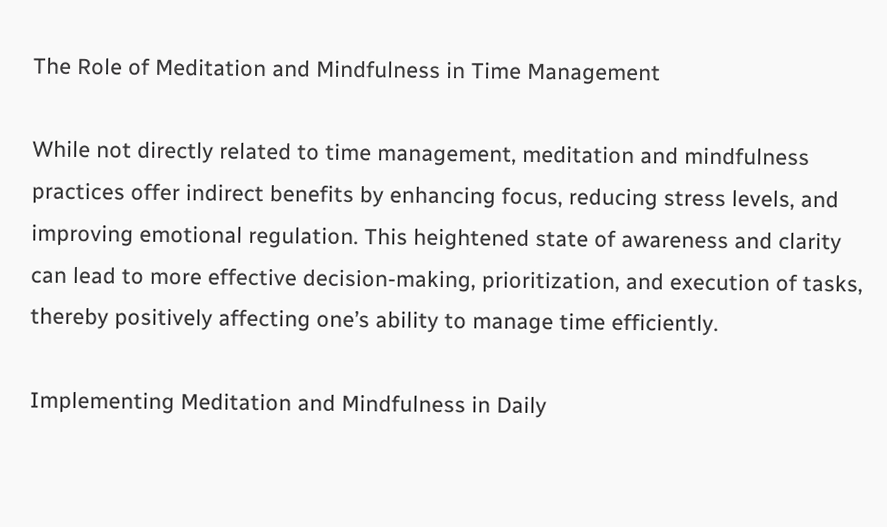The Role of Meditation and Mindfulness in Time Management

While not directly related to time management, meditation and mindfulness practices offer indirect benefits by enhancing focus, reducing stress levels, and improving emotional regulation. This heightened state of awareness and clarity can lead to more effective decision-making, prioritization, and execution of tasks, thereby positively affecting one’s ability to manage time efficiently.

Implementing Meditation and Mindfulness in Daily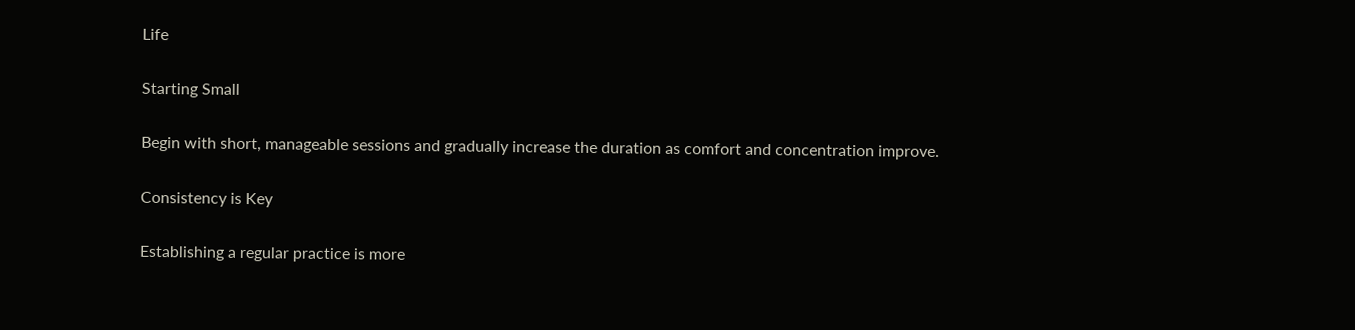Life

Starting Small

Begin with short, manageable sessions and gradually increase the duration as comfort and concentration improve.

Consistency is Key

Establishing a regular practice is more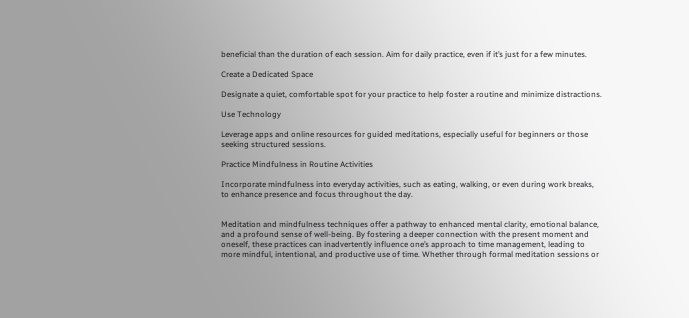beneficial than the duration of each session. Aim for daily practice, even if it’s just for a few minutes.

Create a Dedicated Space

Designate a quiet, comfortable spot for your practice to help foster a routine and minimize distractions.

Use Technology

Leverage apps and online resources for guided meditations, especially useful for beginners or those seeking structured sessions.

Practice Mindfulness in Routine Activities

Incorporate mindfulness into everyday activities, such as eating, walking, or even during work breaks, to enhance presence and focus throughout the day.


Meditation and mindfulness techniques offer a pathway to enhanced mental clarity, emotional balance, and a profound sense of well-being. By fostering a deeper connection with the present moment and oneself, these practices can inadvertently influence one’s approach to time management, leading to more mindful, intentional, and productive use of time. Whether through formal meditation sessions or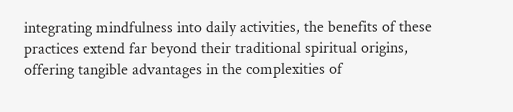integrating mindfulness into daily activities, the benefits of these practices extend far beyond their traditional spiritual origins, offering tangible advantages in the complexities of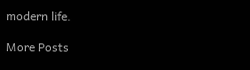modern life.

More Posts